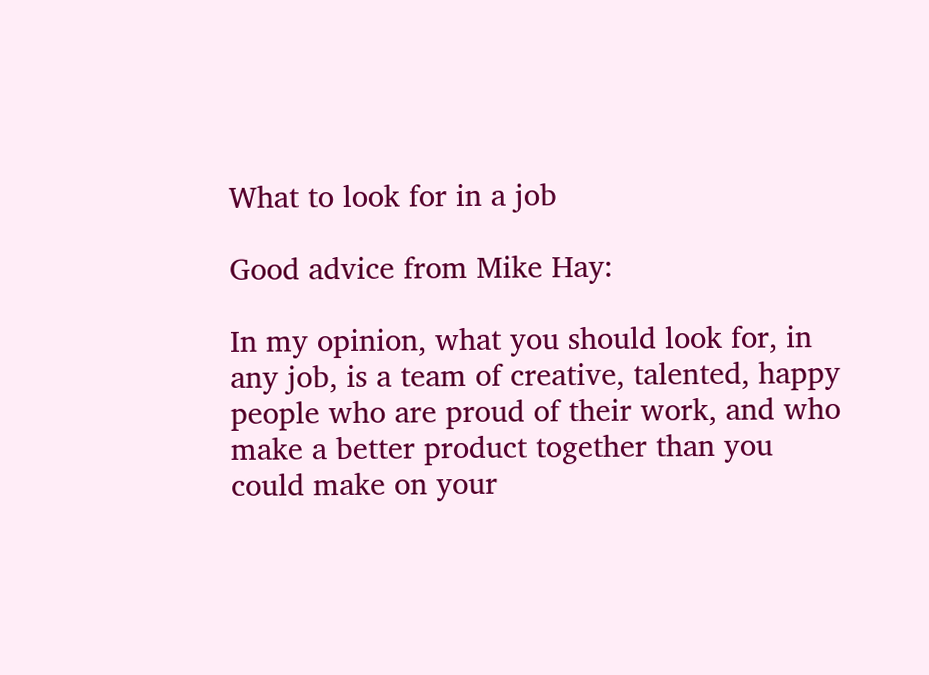What to look for in a job

Good advice from Mike Hay:

In my opinion, what you should look for, in any job, is a team of creative, talented, happy people who are proud of their work, and who make a better product together than you could make on your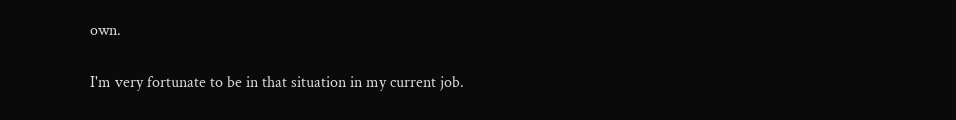own.

I'm very fortunate to be in that situation in my current job.